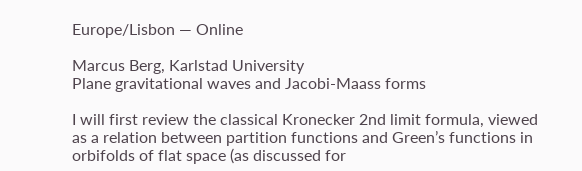Europe/Lisbon — Online

Marcus Berg, Karlstad University
Plane gravitational waves and Jacobi-Maass forms

I will first review the classical Kronecker 2nd limit formula, viewed as a relation between partition functions and Green’s functions in orbifolds of flat space (as discussed for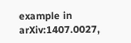example in arXiv:1407.0027,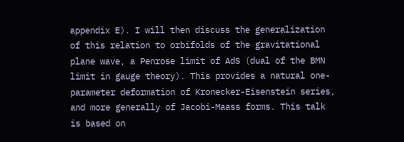appendix E). I will then discuss the generalization of this relation to orbifolds of the gravitational plane wave, a Penrose limit of AdS (dual of the BMN limit in gauge theory). This provides a natural one-parameter deformation of Kronecker-Eisenstein series, and more generally of Jacobi-Maass forms. This talk is based on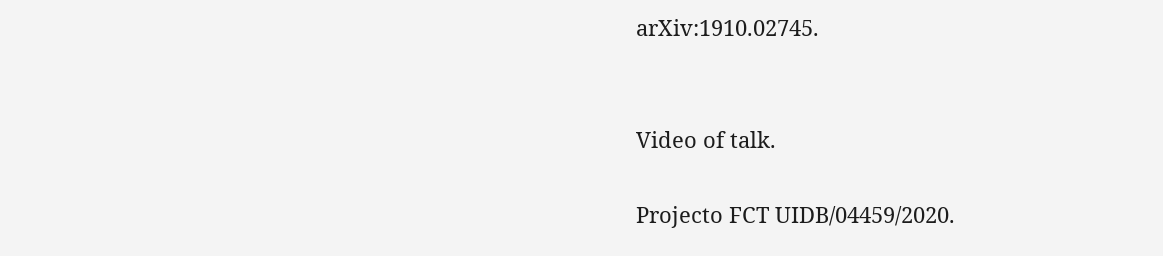arXiv:1910.02745.


Video of talk.

Projecto FCT UIDB/04459/2020.